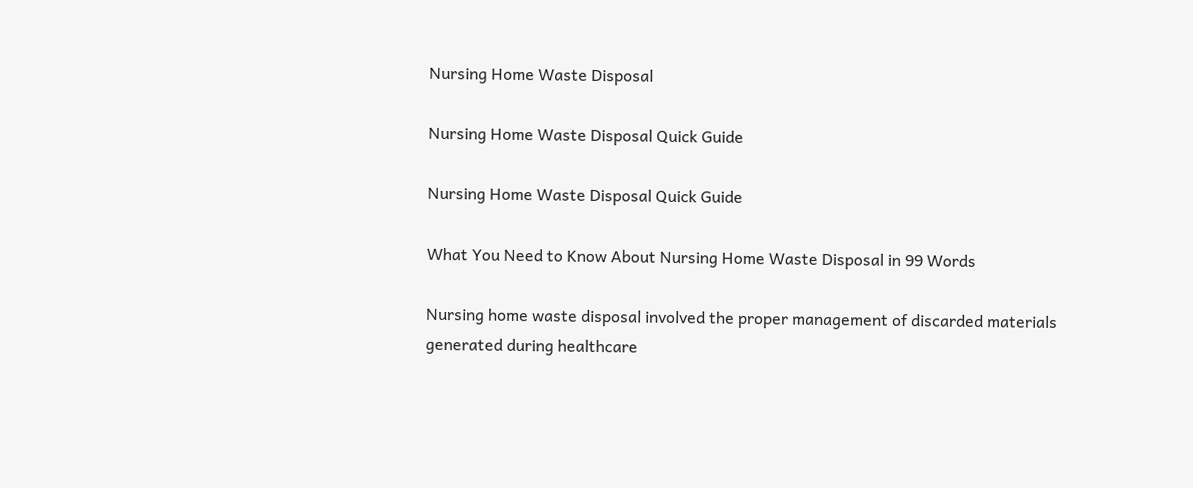Nursing Home Waste Disposal

Nursing Home Waste Disposal Quick Guide

Nursing Home Waste Disposal Quick Guide

What You Need to Know About Nursing Home Waste Disposal in 99 Words

Nursing home waste disposal involved the proper management of discarded materials generated during healthcare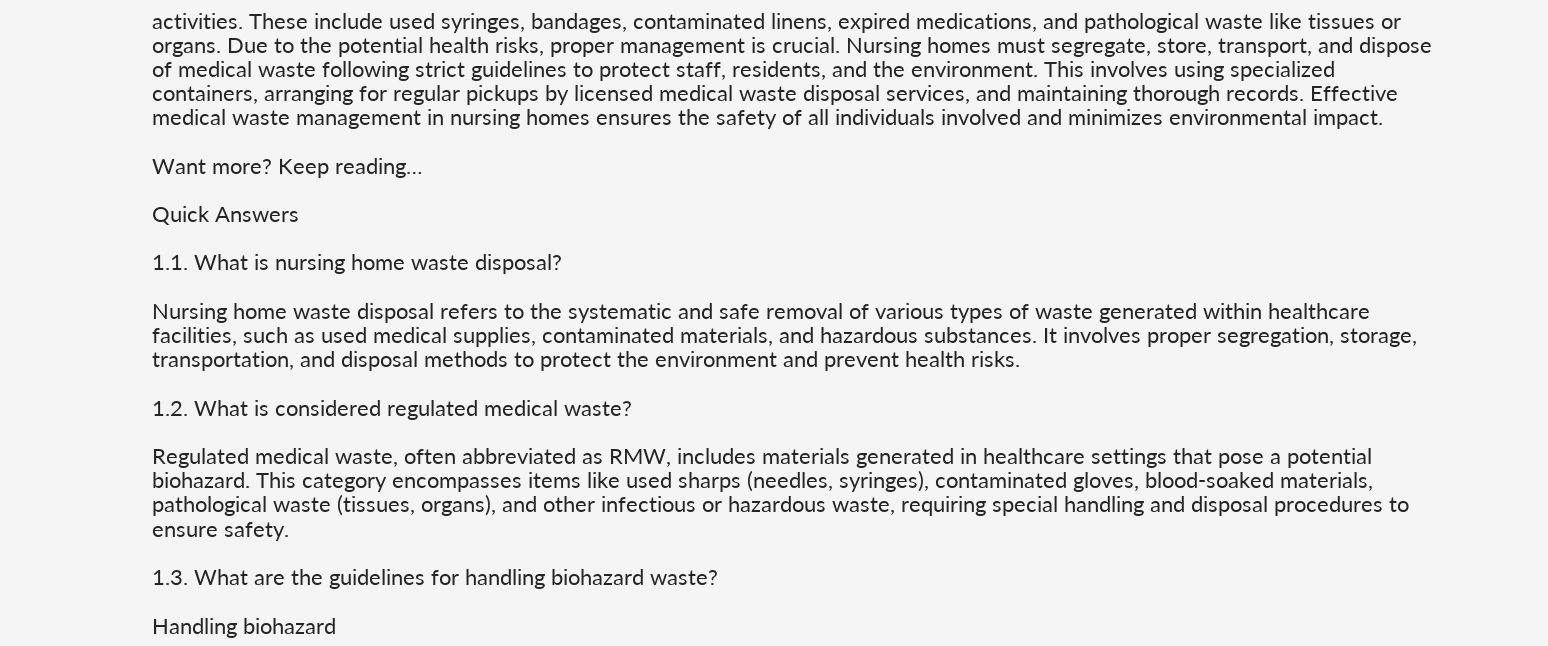activities. These include used syringes, bandages, contaminated linens, expired medications, and pathological waste like tissues or organs. Due to the potential health risks, proper management is crucial. Nursing homes must segregate, store, transport, and dispose of medical waste following strict guidelines to protect staff, residents, and the environment. This involves using specialized containers, arranging for regular pickups by licensed medical waste disposal services, and maintaining thorough records. Effective medical waste management in nursing homes ensures the safety of all individuals involved and minimizes environmental impact.

Want more? Keep reading…

Quick Answers

1.1. What is nursing home waste disposal?

Nursing home waste disposal refers to the systematic and safe removal of various types of waste generated within healthcare facilities, such as used medical supplies, contaminated materials, and hazardous substances. It involves proper segregation, storage, transportation, and disposal methods to protect the environment and prevent health risks.

1.2. What is considered regulated medical waste?

Regulated medical waste, often abbreviated as RMW, includes materials generated in healthcare settings that pose a potential biohazard. This category encompasses items like used sharps (needles, syringes), contaminated gloves, blood-soaked materials, pathological waste (tissues, organs), and other infectious or hazardous waste, requiring special handling and disposal procedures to ensure safety.

1.3. What are the guidelines for handling biohazard waste?

Handling biohazard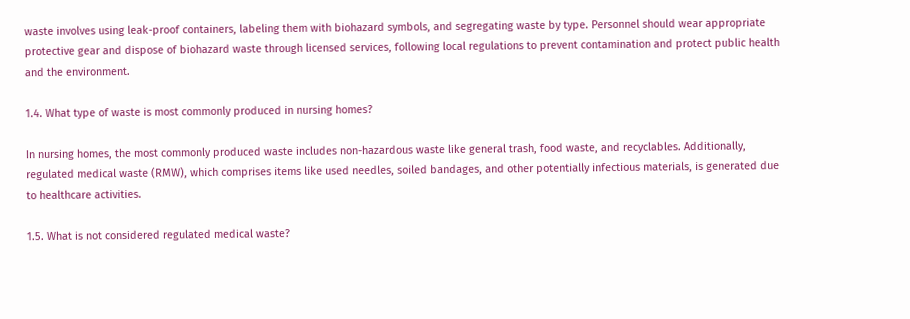waste involves using leak-proof containers, labeling them with biohazard symbols, and segregating waste by type. Personnel should wear appropriate protective gear and dispose of biohazard waste through licensed services, following local regulations to prevent contamination and protect public health and the environment.

1.4. What type of waste is most commonly produced in nursing homes?

In nursing homes, the most commonly produced waste includes non-hazardous waste like general trash, food waste, and recyclables. Additionally, regulated medical waste (RMW), which comprises items like used needles, soiled bandages, and other potentially infectious materials, is generated due to healthcare activities.

1.5. What is not considered regulated medical waste?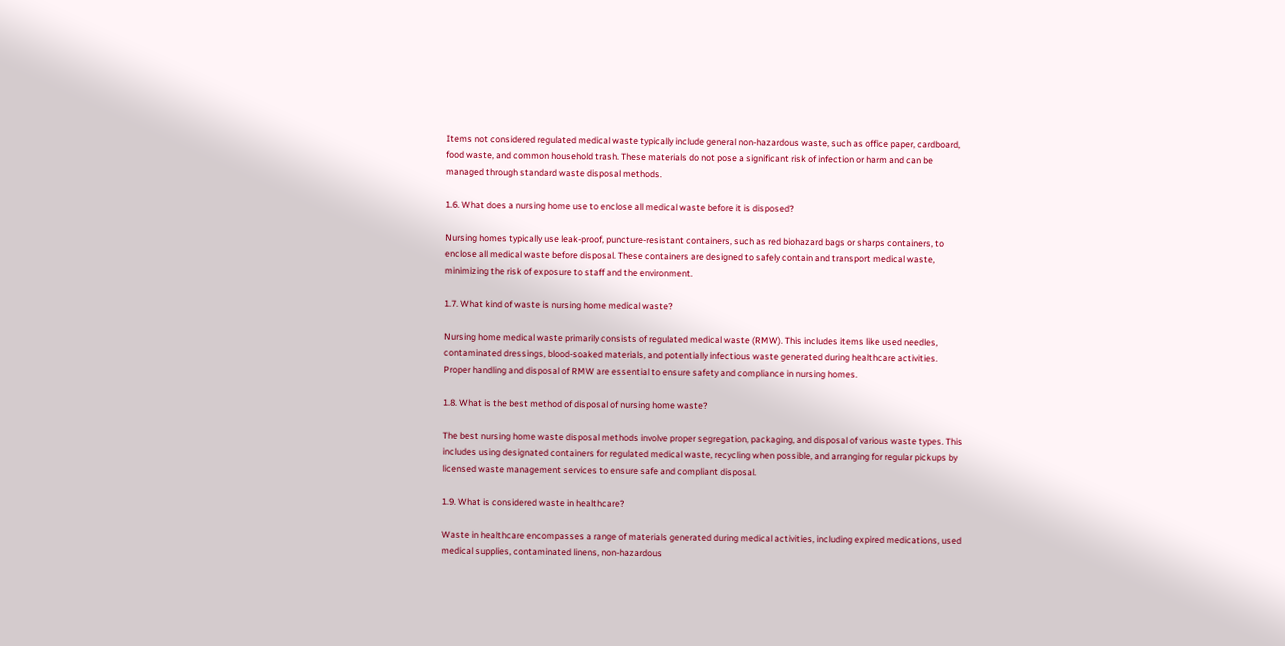Items not considered regulated medical waste typically include general non-hazardous waste, such as office paper, cardboard, food waste, and common household trash. These materials do not pose a significant risk of infection or harm and can be managed through standard waste disposal methods.

1.6. What does a nursing home use to enclose all medical waste before it is disposed?

Nursing homes typically use leak-proof, puncture-resistant containers, such as red biohazard bags or sharps containers, to enclose all medical waste before disposal. These containers are designed to safely contain and transport medical waste, minimizing the risk of exposure to staff and the environment.

1.7. What kind of waste is nursing home medical waste?

Nursing home medical waste primarily consists of regulated medical waste (RMW). This includes items like used needles, contaminated dressings, blood-soaked materials, and potentially infectious waste generated during healthcare activities. Proper handling and disposal of RMW are essential to ensure safety and compliance in nursing homes.

1.8. What is the best method of disposal of nursing home waste?

The best nursing home waste disposal methods involve proper segregation, packaging, and disposal of various waste types. This includes using designated containers for regulated medical waste, recycling when possible, and arranging for regular pickups by licensed waste management services to ensure safe and compliant disposal.

1.9. What is considered waste in healthcare?

Waste in healthcare encompasses a range of materials generated during medical activities, including expired medications, used medical supplies, contaminated linens, non-hazardous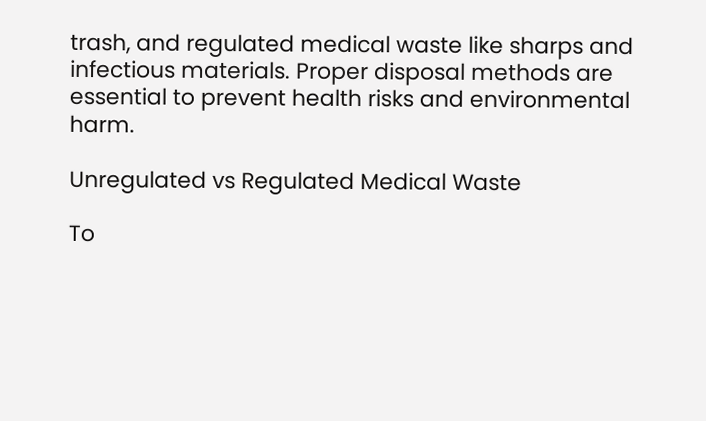trash, and regulated medical waste like sharps and infectious materials. Proper disposal methods are essential to prevent health risks and environmental harm.

Unregulated vs Regulated Medical Waste

To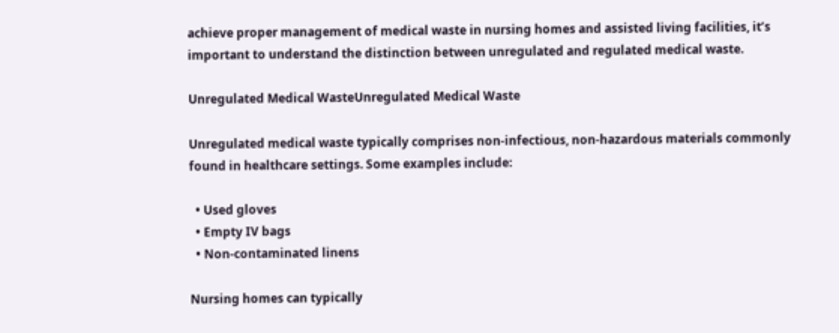achieve proper management of medical waste in nursing homes and assisted living facilities, it’s important to understand the distinction between unregulated and regulated medical waste.

Unregulated Medical WasteUnregulated Medical Waste

Unregulated medical waste typically comprises non-infectious, non-hazardous materials commonly found in healthcare settings. Some examples include:

  • Used gloves
  • Empty IV bags
  • Non-contaminated linens

Nursing homes can typically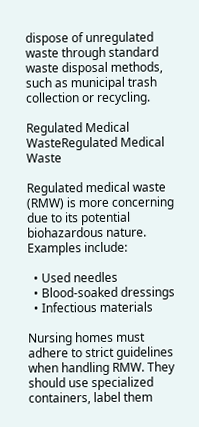dispose of unregulated waste through standard waste disposal methods, such as municipal trash collection or recycling.

Regulated Medical WasteRegulated Medical Waste

Regulated medical waste (RMW) is more concerning due to its potential biohazardous nature. Examples include:

  • Used needles
  • Blood-soaked dressings
  • Infectious materials

Nursing homes must adhere to strict guidelines when handling RMW. They should use specialized containers, label them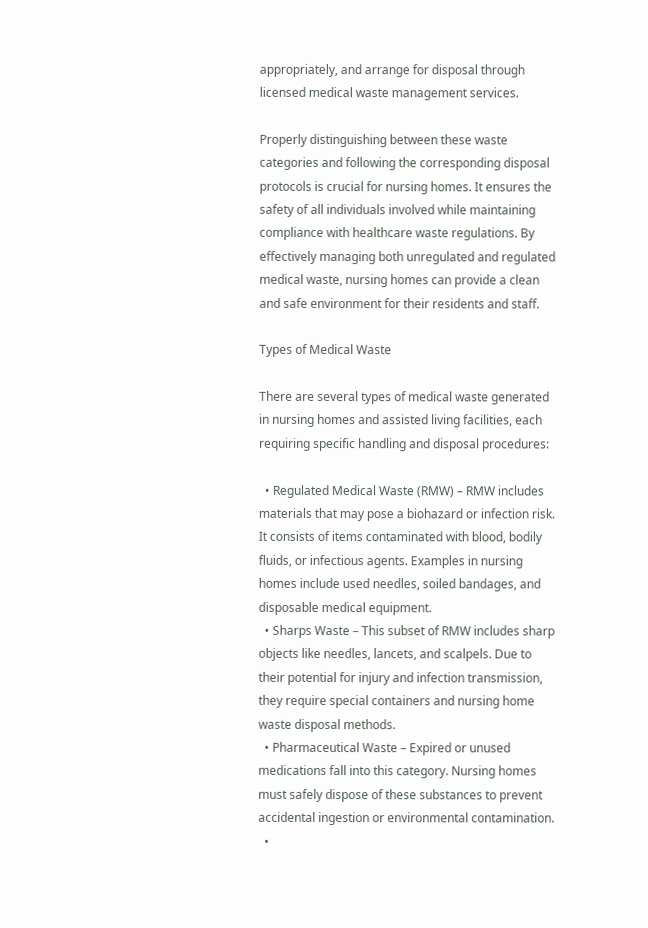appropriately, and arrange for disposal through licensed medical waste management services.

Properly distinguishing between these waste categories and following the corresponding disposal protocols is crucial for nursing homes. It ensures the safety of all individuals involved while maintaining compliance with healthcare waste regulations. By effectively managing both unregulated and regulated medical waste, nursing homes can provide a clean and safe environment for their residents and staff.

Types of Medical Waste

There are several types of medical waste generated in nursing homes and assisted living facilities, each requiring specific handling and disposal procedures:

  • Regulated Medical Waste (RMW) – RMW includes materials that may pose a biohazard or infection risk. It consists of items contaminated with blood, bodily fluids, or infectious agents. Examples in nursing homes include used needles, soiled bandages, and disposable medical equipment.
  • Sharps Waste – This subset of RMW includes sharp objects like needles, lancets, and scalpels. Due to their potential for injury and infection transmission, they require special containers and nursing home waste disposal methods.
  • Pharmaceutical Waste – Expired or unused medications fall into this category. Nursing homes must safely dispose of these substances to prevent accidental ingestion or environmental contamination.
  •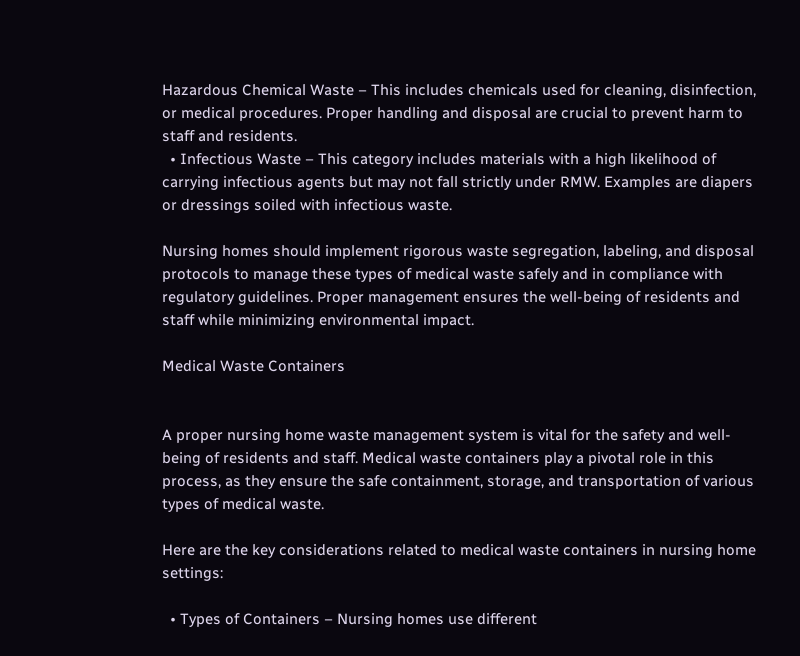Hazardous Chemical Waste – This includes chemicals used for cleaning, disinfection, or medical procedures. Proper handling and disposal are crucial to prevent harm to staff and residents.
  • Infectious Waste – This category includes materials with a high likelihood of carrying infectious agents but may not fall strictly under RMW. Examples are diapers or dressings soiled with infectious waste.

Nursing homes should implement rigorous waste segregation, labeling, and disposal protocols to manage these types of medical waste safely and in compliance with regulatory guidelines. Proper management ensures the well-being of residents and staff while minimizing environmental impact.

Medical Waste Containers


A proper nursing home waste management system is vital for the safety and well-being of residents and staff. Medical waste containers play a pivotal role in this process, as they ensure the safe containment, storage, and transportation of various types of medical waste.

Here are the key considerations related to medical waste containers in nursing home settings:

  • Types of Containers – Nursing homes use different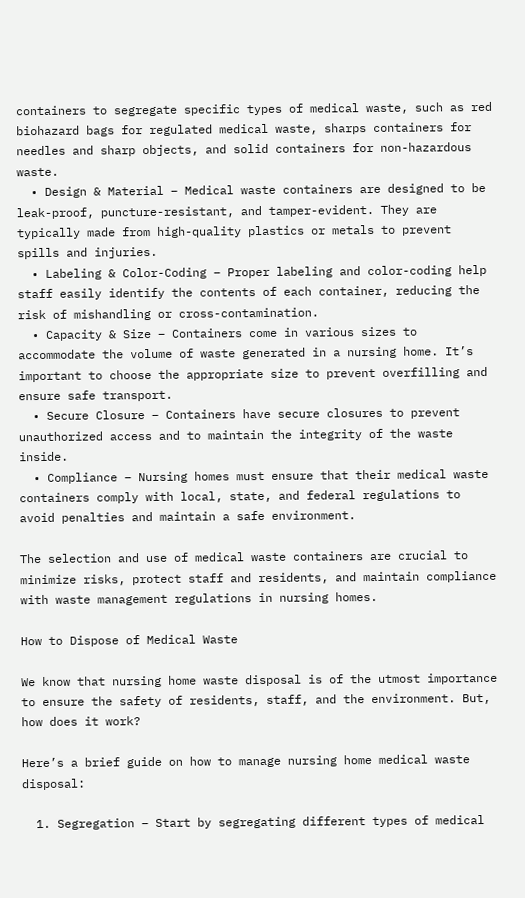containers to segregate specific types of medical waste, such as red biohazard bags for regulated medical waste, sharps containers for needles and sharp objects, and solid containers for non-hazardous waste.
  • Design & Material – Medical waste containers are designed to be leak-proof, puncture-resistant, and tamper-evident. They are typically made from high-quality plastics or metals to prevent spills and injuries.
  • Labeling & Color-Coding – Proper labeling and color-coding help staff easily identify the contents of each container, reducing the risk of mishandling or cross-contamination.
  • Capacity & Size – Containers come in various sizes to accommodate the volume of waste generated in a nursing home. It’s important to choose the appropriate size to prevent overfilling and ensure safe transport.
  • Secure Closure – Containers have secure closures to prevent unauthorized access and to maintain the integrity of the waste inside.
  • Compliance – Nursing homes must ensure that their medical waste containers comply with local, state, and federal regulations to avoid penalties and maintain a safe environment.

The selection and use of medical waste containers are crucial to minimize risks, protect staff and residents, and maintain compliance with waste management regulations in nursing homes.

How to Dispose of Medical Waste

We know that nursing home waste disposal is of the utmost importance to ensure the safety of residents, staff, and the environment. But, how does it work?

Here’s a brief guide on how to manage nursing home medical waste disposal:

  1. Segregation – Start by segregating different types of medical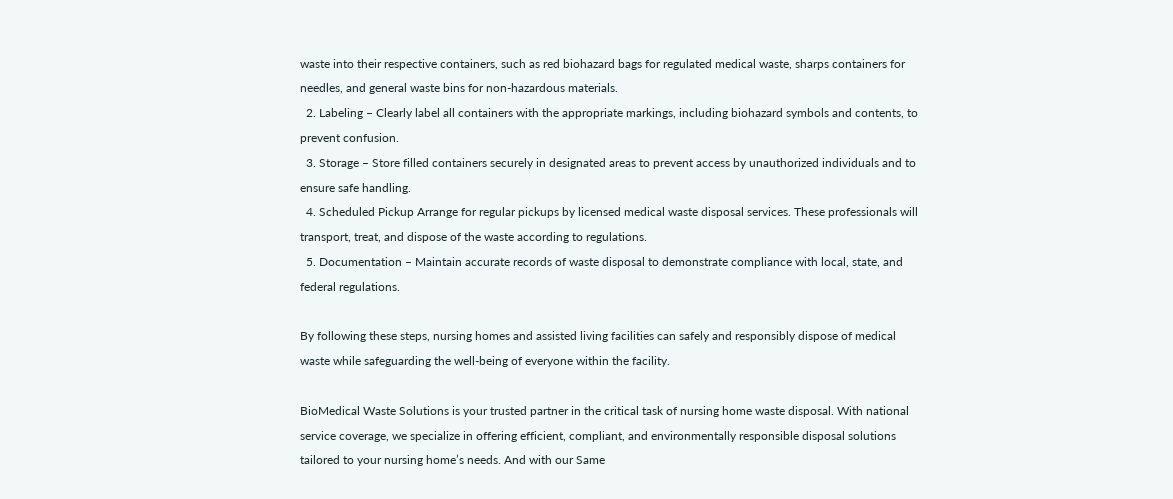waste into their respective containers, such as red biohazard bags for regulated medical waste, sharps containers for needles, and general waste bins for non-hazardous materials.
  2. Labeling – Clearly label all containers with the appropriate markings, including biohazard symbols and contents, to prevent confusion.
  3. Storage – Store filled containers securely in designated areas to prevent access by unauthorized individuals and to ensure safe handling.
  4. Scheduled Pickup Arrange for regular pickups by licensed medical waste disposal services. These professionals will transport, treat, and dispose of the waste according to regulations.
  5. Documentation – Maintain accurate records of waste disposal to demonstrate compliance with local, state, and federal regulations.

By following these steps, nursing homes and assisted living facilities can safely and responsibly dispose of medical waste while safeguarding the well-being of everyone within the facility.

BioMedical Waste Solutions is your trusted partner in the critical task of nursing home waste disposal. With national service coverage, we specialize in offering efficient, compliant, and environmentally responsible disposal solutions tailored to your nursing home’s needs. And with our Same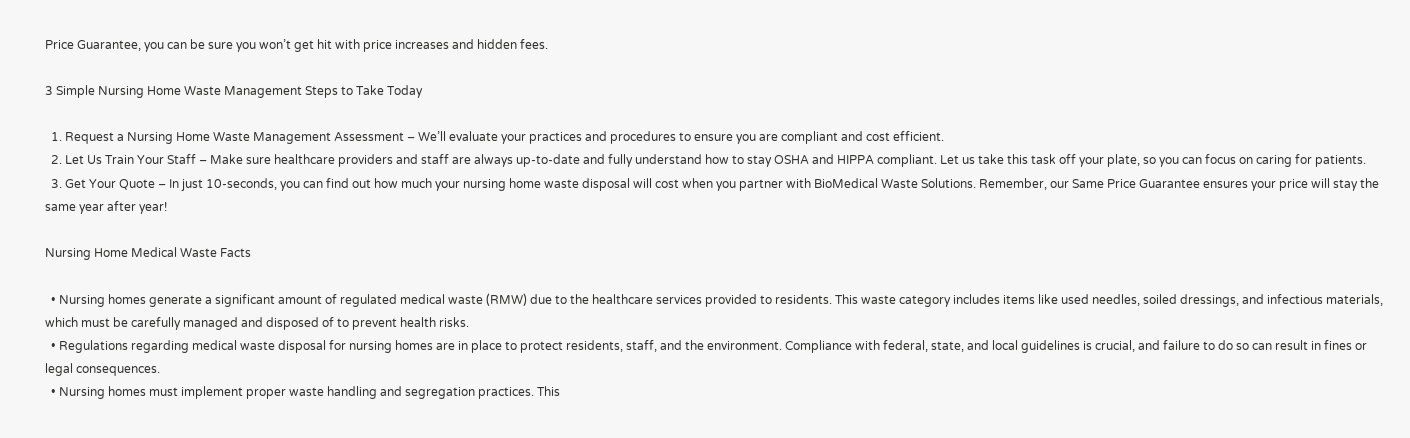Price Guarantee, you can be sure you won’t get hit with price increases and hidden fees.

3 Simple Nursing Home Waste Management Steps to Take Today

  1. Request a Nursing Home Waste Management Assessment – We’ll evaluate your practices and procedures to ensure you are compliant and cost efficient.
  2. Let Us Train Your Staff – Make sure healthcare providers and staff are always up-to-date and fully understand how to stay OSHA and HIPPA compliant. Let us take this task off your plate, so you can focus on caring for patients.
  3. Get Your Quote – In just 10-seconds, you can find out how much your nursing home waste disposal will cost when you partner with BioMedical Waste Solutions. Remember, our Same Price Guarantee ensures your price will stay the same year after year!

Nursing Home Medical Waste Facts

  • Nursing homes generate a significant amount of regulated medical waste (RMW) due to the healthcare services provided to residents. This waste category includes items like used needles, soiled dressings, and infectious materials, which must be carefully managed and disposed of to prevent health risks.
  • Regulations regarding medical waste disposal for nursing homes are in place to protect residents, staff, and the environment. Compliance with federal, state, and local guidelines is crucial, and failure to do so can result in fines or legal consequences.
  • Nursing homes must implement proper waste handling and segregation practices. This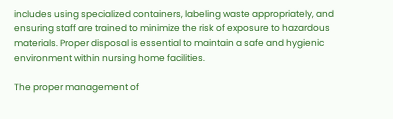includes using specialized containers, labeling waste appropriately, and ensuring staff are trained to minimize the risk of exposure to hazardous materials. Proper disposal is essential to maintain a safe and hygienic environment within nursing home facilities.

The proper management of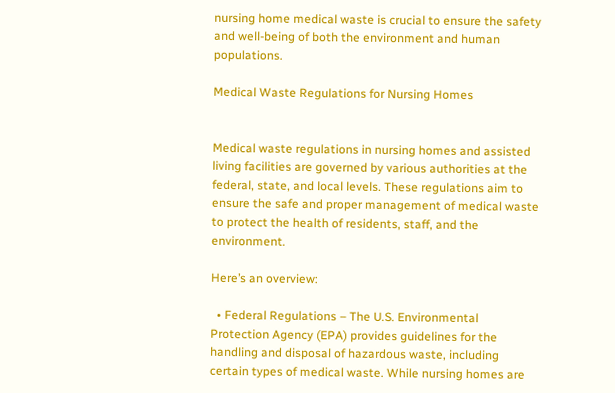nursing home medical waste is crucial to ensure the safety and well-being of both the environment and human populations.

Medical Waste Regulations for Nursing Homes


Medical waste regulations in nursing homes and assisted living facilities are governed by various authorities at the federal, state, and local levels. These regulations aim to ensure the safe and proper management of medical waste to protect the health of residents, staff, and the environment.

Here’s an overview:

  • Federal Regulations – The U.S. Environmental Protection Agency (EPA) provides guidelines for the handling and disposal of hazardous waste, including certain types of medical waste. While nursing homes are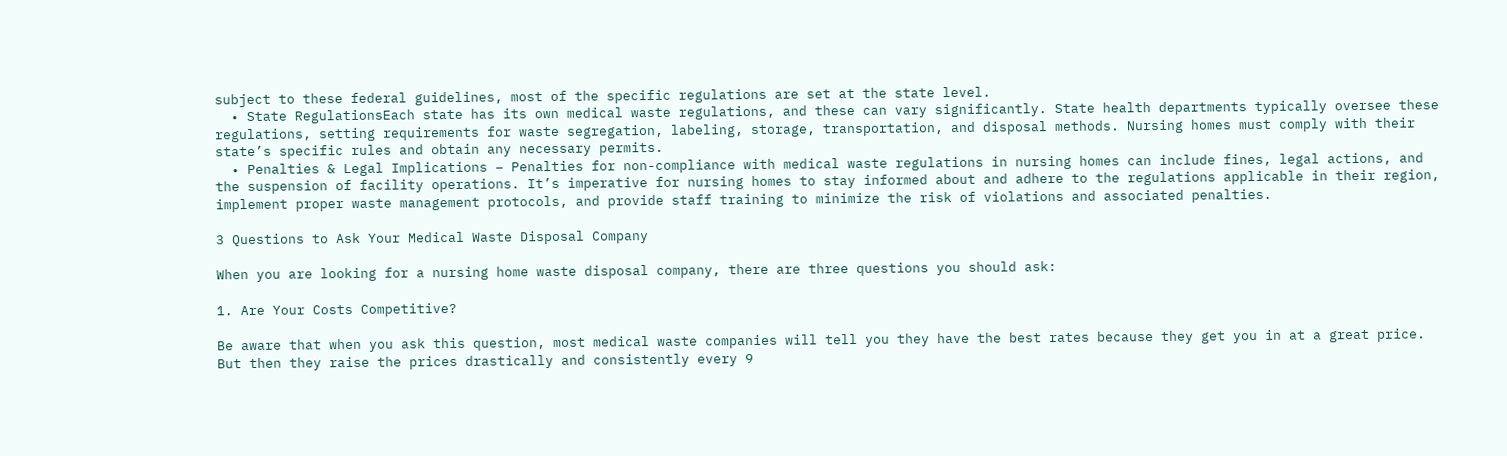subject to these federal guidelines, most of the specific regulations are set at the state level.
  • State RegulationsEach state has its own medical waste regulations, and these can vary significantly. State health departments typically oversee these regulations, setting requirements for waste segregation, labeling, storage, transportation, and disposal methods. Nursing homes must comply with their state’s specific rules and obtain any necessary permits.
  • Penalties & Legal Implications – Penalties for non-compliance with medical waste regulations in nursing homes can include fines, legal actions, and the suspension of facility operations. It’s imperative for nursing homes to stay informed about and adhere to the regulations applicable in their region, implement proper waste management protocols, and provide staff training to minimize the risk of violations and associated penalties.

3 Questions to Ask Your Medical Waste Disposal Company

When you are looking for a nursing home waste disposal company, there are three questions you should ask:

1. Are Your Costs Competitive?

Be aware that when you ask this question, most medical waste companies will tell you they have the best rates because they get you in at a great price. But then they raise the prices drastically and consistently every 9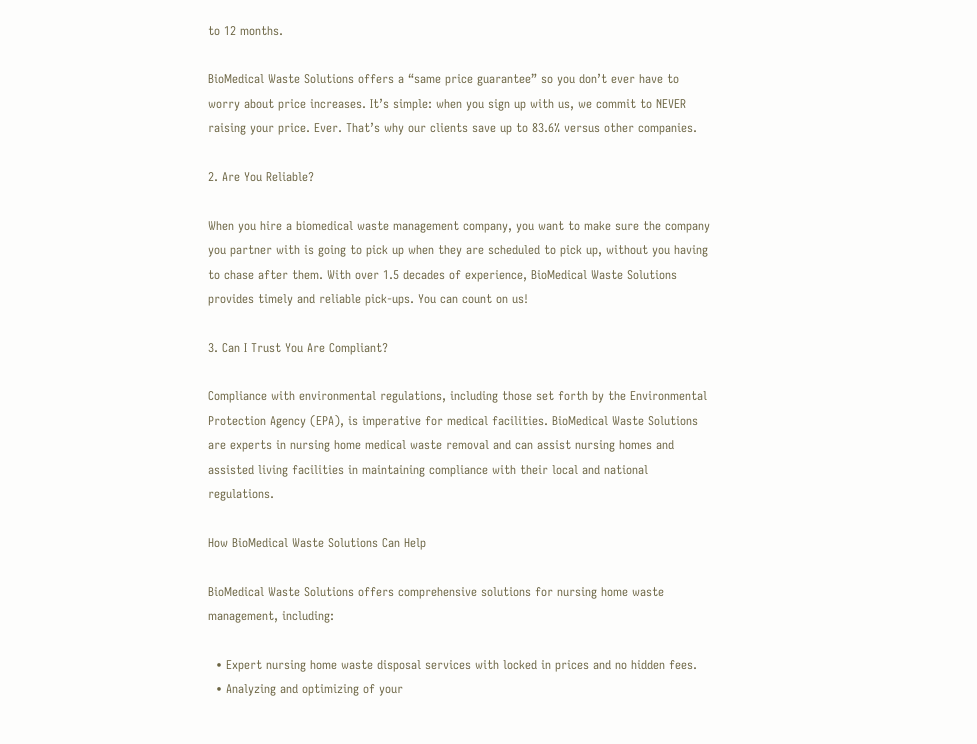to 12 months.

BioMedical Waste Solutions offers a “same price guarantee” so you don’t ever have to worry about price increases. It’s simple: when you sign up with us, we commit to NEVER raising your price. Ever. That’s why our clients save up to 83.6% versus other companies.

2. Are You Reliable?

When you hire a biomedical waste management company, you want to make sure the company you partner with is going to pick up when they are scheduled to pick up, without you having to chase after them. With over 1.5 decades of experience, BioMedical Waste Solutions provides timely and reliable pick-ups. You can count on us!

3. Can I Trust You Are Compliant?

Compliance with environmental regulations, including those set forth by the Environmental Protection Agency (EPA), is imperative for medical facilities. BioMedical Waste Solutions are experts in nursing home medical waste removal and can assist nursing homes and assisted living facilities in maintaining compliance with their local and national regulations.

How BioMedical Waste Solutions Can Help

BioMedical Waste Solutions offers comprehensive solutions for nursing home waste management, including:

  • Expert nursing home waste disposal services with locked in prices and no hidden fees.
  • Analyzing and optimizing of your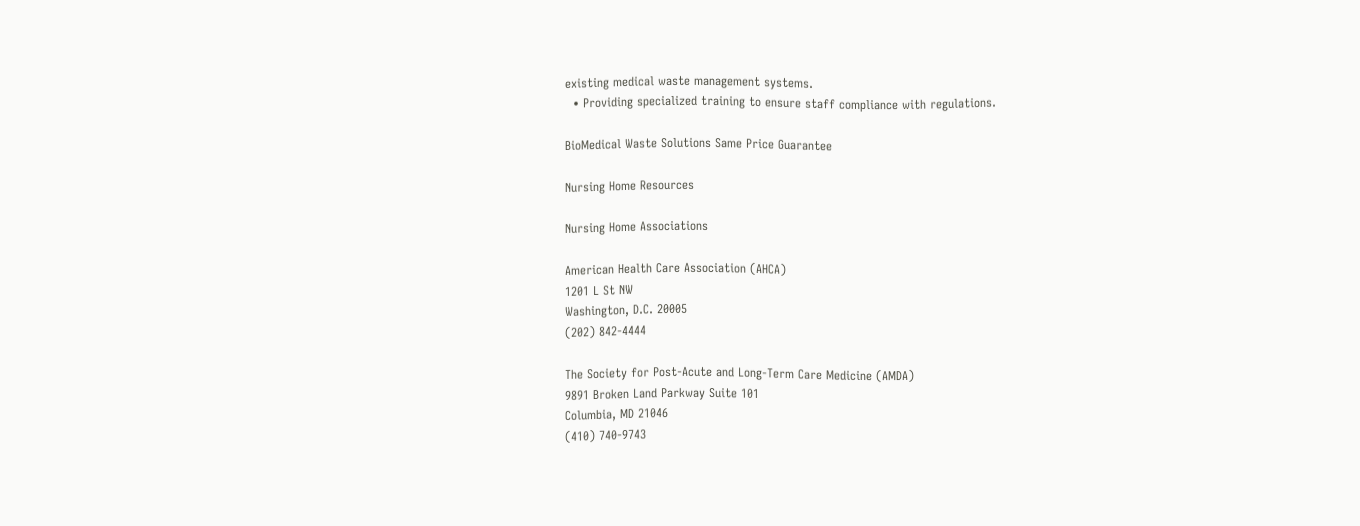existing medical waste management systems.
  • Providing specialized training to ensure staff compliance with regulations.

BioMedical Waste Solutions Same Price Guarantee

Nursing Home Resources

Nursing Home Associations

American Health Care Association (AHCA)
1201 L St NW
Washington, D.C. 20005
(202) 842-4444

The Society for Post-Acute and Long-Term Care Medicine (AMDA)
9891 Broken Land Parkway Suite 101
Columbia, MD 21046
(410) 740-9743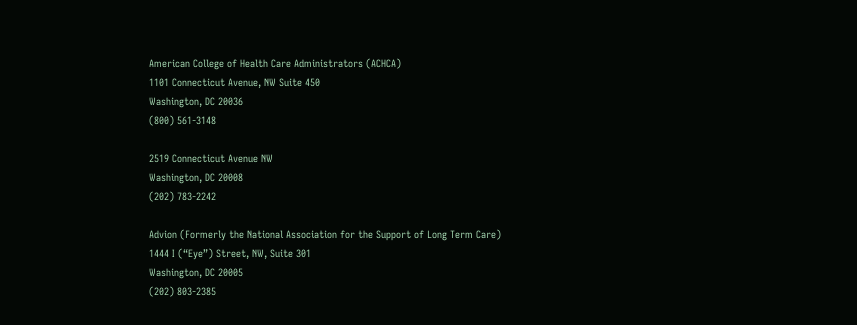American College of Health Care Administrators (ACHCA)
1101 Connecticut Avenue, NW Suite 450
Washington, DC 20036
(800) 561-3148

2519 Connecticut Avenue NW
Washington, DC 20008
(202) 783-2242

Advion (Formerly the National Association for the Support of Long Term Care)
1444 I (“Eye”) Street, NW, Suite 301
Washington, DC 20005
(202) 803-2385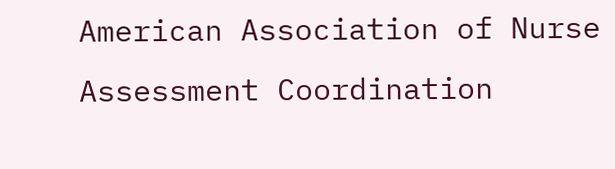American Association of Nurse Assessment Coordination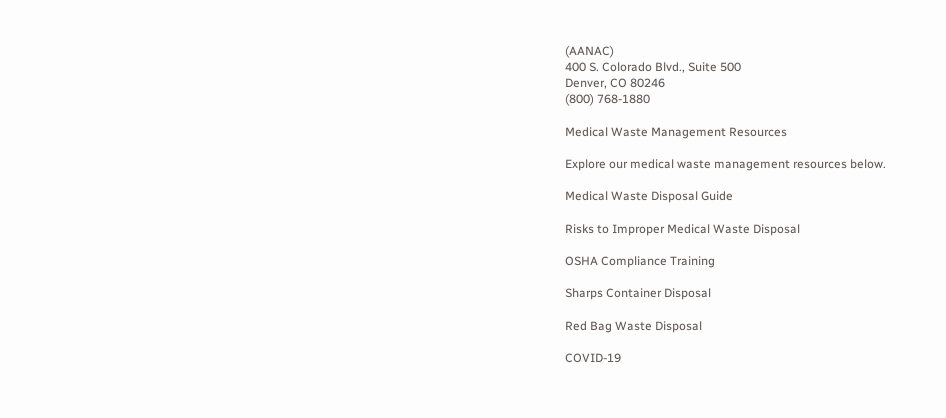(AANAC)
400 S. Colorado Blvd., Suite 500
Denver, CO 80246
(800) 768-1880

Medical Waste Management Resources

Explore our medical waste management resources below.

Medical Waste Disposal Guide

Risks to Improper Medical Waste Disposal

OSHA Compliance Training

Sharps Container Disposal

Red Bag Waste Disposal

COVID-19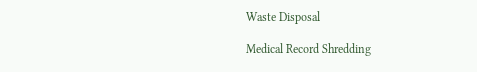Waste Disposal

Medical Record Shredding